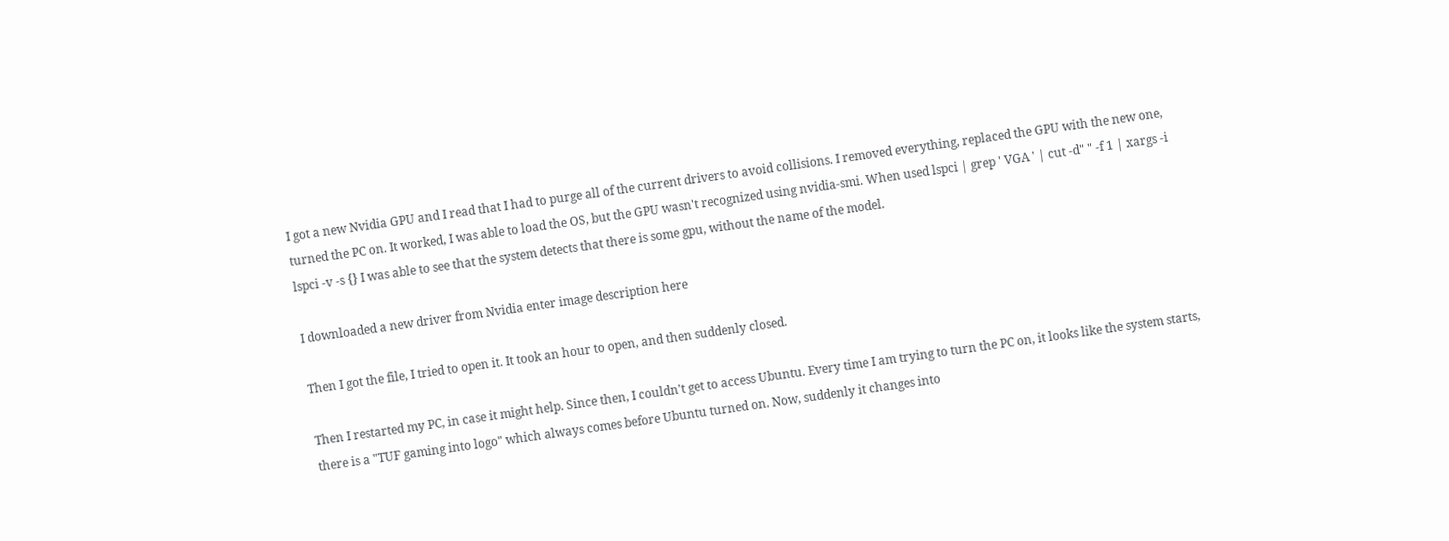I got a new Nvidia GPU and I read that I had to purge all of the current drivers to avoid collisions. I removed everything, replaced the GPU with the new one, turned the PC on. It worked, I was able to load the OS, but the GPU wasn't recognized using nvidia-smi. When used lspci | grep ' VGA ' | cut -d" " -f 1 | xargs -i lspci -v -s {} I was able to see that the system detects that there is some gpu, without the name of the model.

I downloaded a new driver from Nvidia enter image description here

Then I got the file, I tried to open it. It took an hour to open, and then suddenly closed.

Then I restarted my PC, in case it might help. Since then, I couldn't get to access Ubuntu. Every time I am trying to turn the PC on, it looks like the system starts, there is a "TUF gaming into logo" which always comes before Ubuntu turned on. Now, suddenly it changes into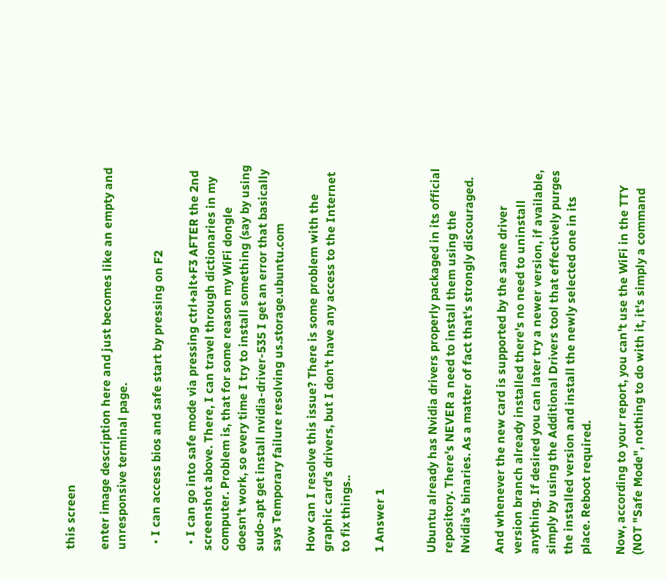this screen

enter image description here and just becomes like an empty and unresponsive terminal page.

  • I can access bios and safe start by pressing on F2

  • I can go into safe mode via pressing ctrl+alt+F3 AFTER the 2nd screenshot above. There, I can travel through dictionaries in my computer. Problem is, that for some reason my WiFi dongle doesn't work, so every time I try to install something (say by using sudo-apt get install nvidia-driver-535 I get an error that basically says Temporary failure resolving us.storage.ubuntu.com

How can I resolve this issue? There is some problem with the graphic card's drivers, but I don't have any access to the Internet to fix things..

1 Answer 1


Ubuntu already has Nvidia drivers properly packaged in its official repository. There's NEVER a need to install them using the Nvidia's binaries. As a matter of fact that's strongly discouraged.

And whenever the new card is supported by the same driver version branch already installed there's no need to uninstall anything. If desired you can later try a newer version, if available, simply by using the Additional Drivers tool that effectively purges the installed version and install the newly selected one in its place. Reboot required.

Now, according to your report, you can't use the WiFi in the TTY (NOT "Safe Mode", nothing to do with it, it's simply a command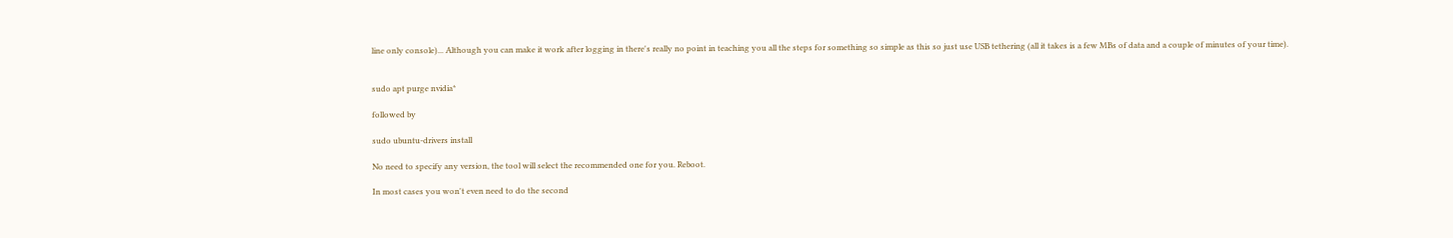line only console)... Although you can make it work after logging in there's really no point in teaching you all the steps for something so simple as this so just use USB tethering (all it takes is a few MBs of data and a couple of minutes of your time).


sudo apt purge nvidia*

followed by

sudo ubuntu-drivers install

No need to specify any version, the tool will select the recommended one for you. Reboot.

In most cases you won't even need to do the second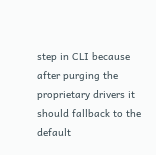step in CLI because after purging the proprietary drivers it should fallback to the default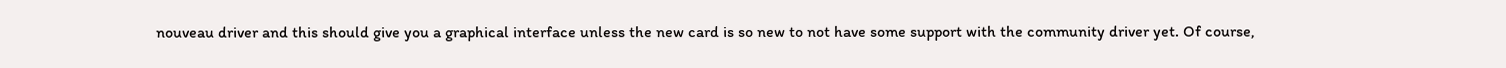nouveau driver and this should give you a graphical interface unless the new card is so new to not have some support with the community driver yet. Of course,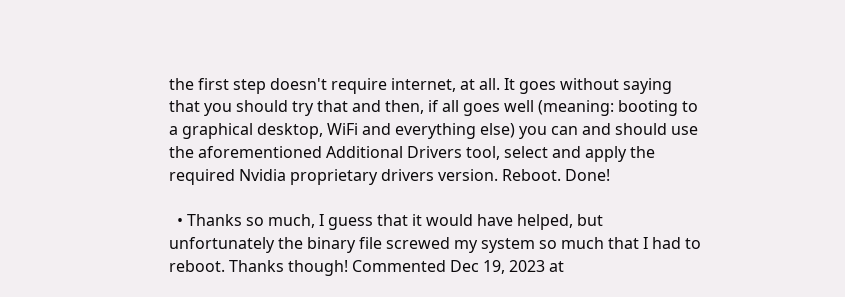the first step doesn't require internet, at all. It goes without saying that you should try that and then, if all goes well (meaning: booting to a graphical desktop, WiFi and everything else) you can and should use the aforementioned Additional Drivers tool, select and apply the required Nvidia proprietary drivers version. Reboot. Done!

  • Thanks so much, I guess that it would have helped, but unfortunately the binary file screwed my system so much that I had to reboot. Thanks though! Commented Dec 19, 2023 at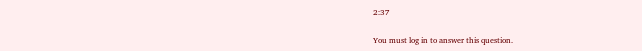2:37

You must log in to answer this question.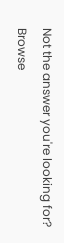Not the answer you're looking for? Browse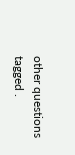other questions tagged .